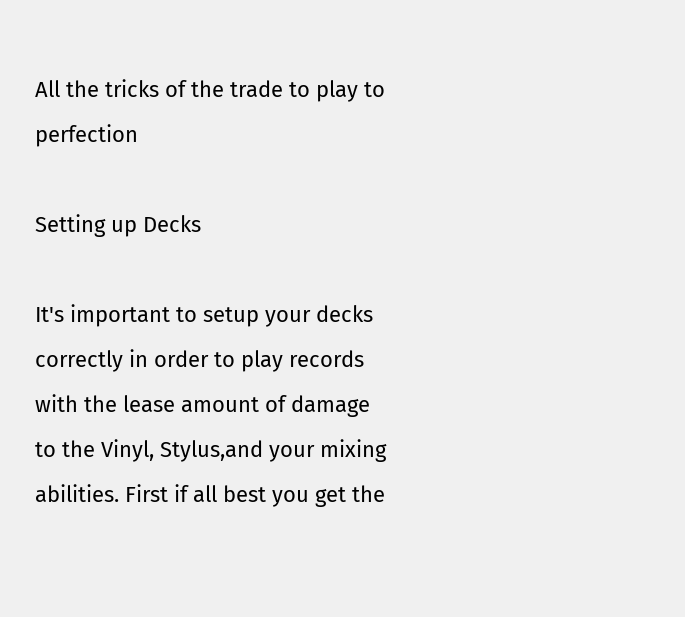All the tricks of the trade to play to perfection

Setting up Decks

It's important to setup your decks correctly in order to play records with the lease amount of damage to the Vinyl, Stylus,and your mixing abilities. First if all best you get the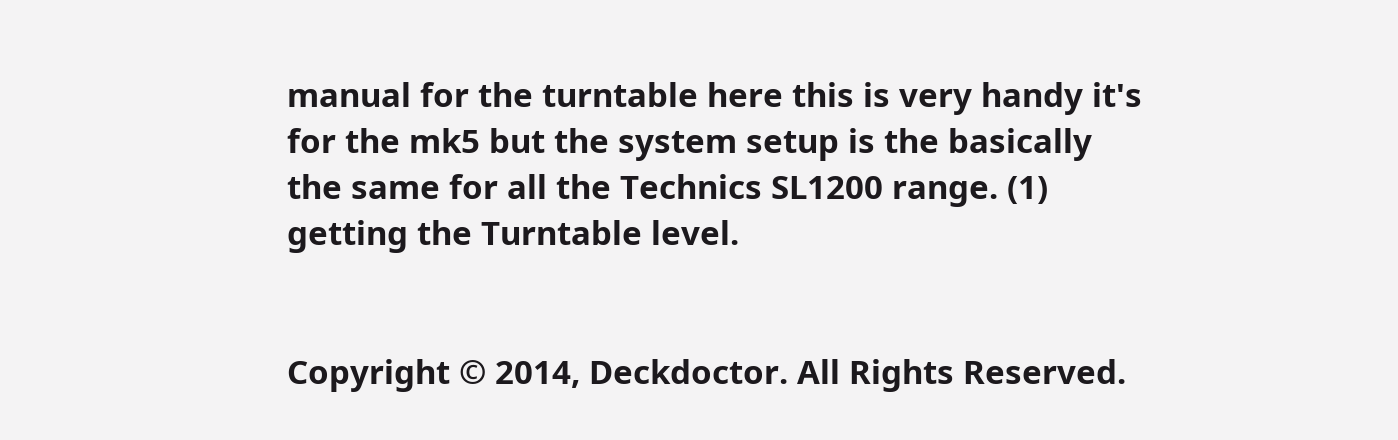manual for the turntable here this is very handy it's for the mk5 but the system setup is the basically the same for all the Technics SL1200 range. (1) getting the Turntable level.


Copyright © 2014, Deckdoctor. All Rights Reserved.